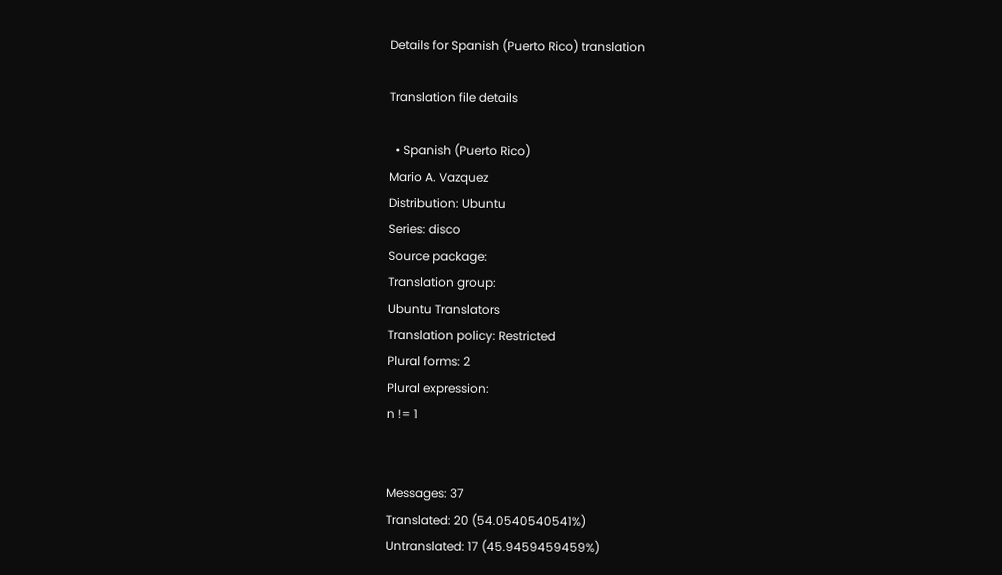Details for Spanish (Puerto Rico) translation

Translation file details

  • Spanish (Puerto Rico)
Mario A. Vazquez
Distribution: Ubuntu
Series: disco
Source package:
Translation group:
Ubuntu Translators
Translation policy: Restricted
Plural forms: 2
Plural expression:
n != 1


Messages: 37
Translated: 20 (54.0540540541%)
Untranslated: 17 (45.9459459459%)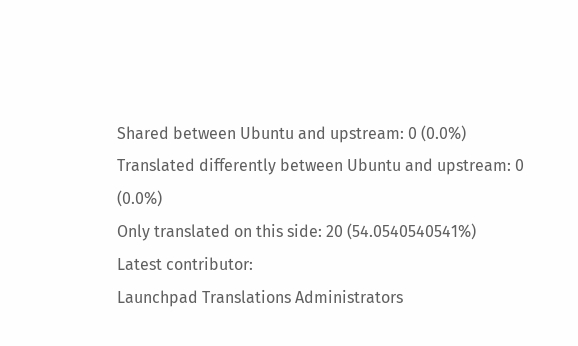Shared between Ubuntu and upstream: 0 (0.0%)
Translated differently between Ubuntu and upstream: 0 (0.0%)
Only translated on this side: 20 (54.0540540541%)
Latest contributor:
Launchpad Translations Administrators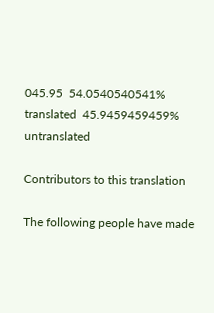045.95  54.0540540541% translated  45.9459459459% untranslated

Contributors to this translation

The following people have made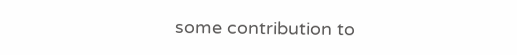some contribution to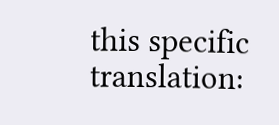this specific translation: